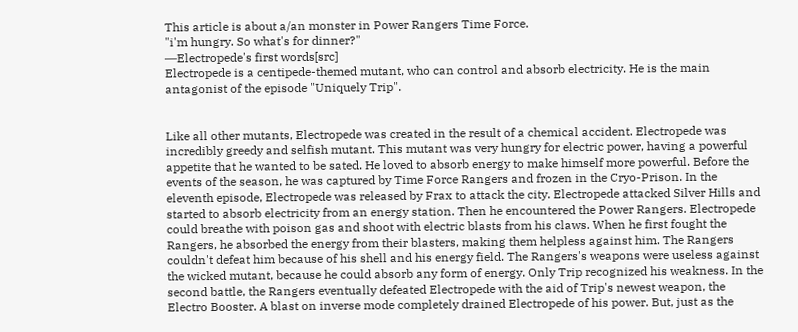This article is about a/an monster in Power Rangers Time Force.
"i'm hungry. So what's for dinner?"
―Electropede's first words[src]
Electropede is a centipede-themed mutant, who can control and absorb electricity. He is the main antagonist of the episode "Uniquely Trip".


Like all other mutants, Electropede was created in the result of a chemical accident. Electropede was incredibly greedy and selfish mutant. This mutant was very hungry for electric power, having a powerful appetite that he wanted to be sated. He loved to absorb energy to make himself more powerful. Before the events of the season, he was captured by Time Force Rangers and frozen in the Cryo-Prison. In the eleventh episode, Electropede was released by Frax to attack the city. Electropede attacked Silver Hills and started to absorb electricity from an energy station. Then he encountered the Power Rangers. Electropede could breathe with poison gas and shoot with electric blasts from his claws. When he first fought the Rangers, he absorbed the energy from their blasters, making them helpless against him. The Rangers couldn't defeat him because of his shell and his energy field. The Rangers's weapons were useless against the wicked mutant, because he could absorb any form of energy. Only Trip recognized his weakness. In the second battle, the Rangers eventually defeated Electropede with the aid of Trip's newest weapon, the Electro Booster. A blast on inverse mode completely drained Electropede of his power. But, just as the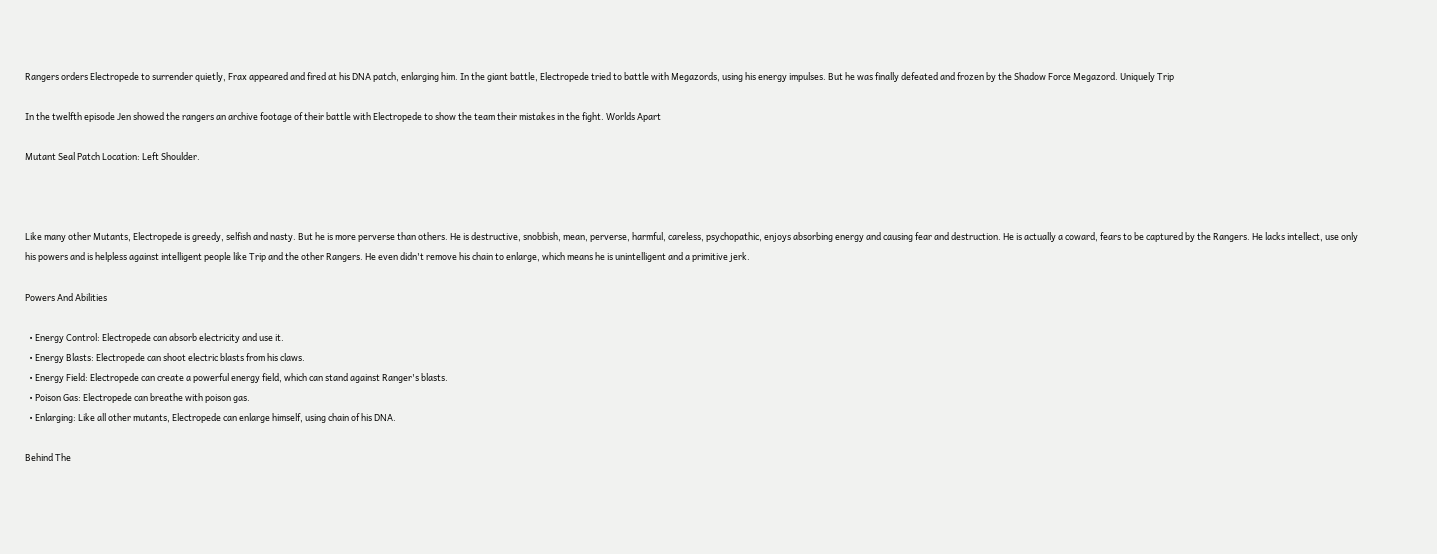Rangers orders Electropede to surrender quietly, Frax appeared and fired at his DNA patch, enlarging him. In the giant battle, Electropede tried to battle with Megazords, using his energy impulses. But he was finally defeated and frozen by the Shadow Force Megazord. Uniquely Trip

In the twelfth episode Jen showed the rangers an archive footage of their battle with Electropede to show the team their mistakes in the fight. Worlds Apart

Mutant Seal Patch Location: Left Shoulder.



Like many other Mutants, Electropede is greedy, selfish and nasty. But he is more perverse than others. He is destructive, snobbish, mean, perverse, harmful, careless, psychopathic, enjoys absorbing energy and causing fear and destruction. He is actually a coward, fears to be captured by the Rangers. He lacks intellect, use only his powers and is helpless against intelligent people like Trip and the other Rangers. He even didn't remove his chain to enlarge, which means he is unintelligent and a primitive jerk.

Powers And Abilities

  • Energy Control: Electropede can absorb electricity and use it.
  • Energy Blasts: Electropede can shoot electric blasts from his claws.
  • Energy Field: Electropede can create a powerful energy field, which can stand against Ranger's blasts.
  • Poison Gas: Electropede can breathe with poison gas.
  • Enlarging: Like all other mutants, Electropede can enlarge himself, using chain of his DNA.

Behind The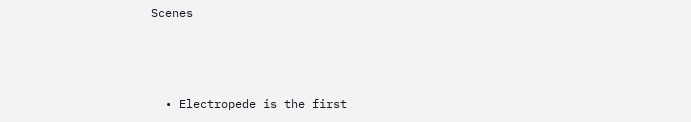Scenes



  • Electropede is the first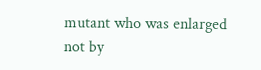mutant who was enlarged not by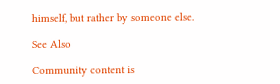himself, but rather by someone else.

See Also

Community content is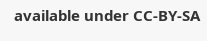available under CC-BY-SA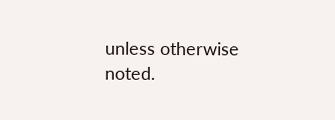unless otherwise noted.